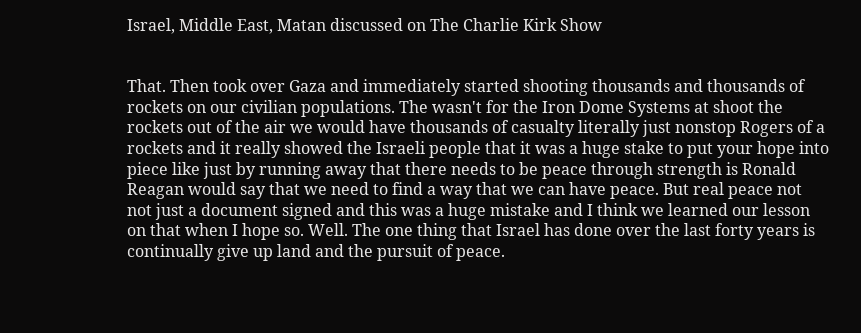Israel, Middle East, Matan discussed on The Charlie Kirk Show


That. Then took over Gaza and immediately started shooting thousands and thousands of rockets on our civilian populations. The wasn't for the Iron Dome Systems at shoot the rockets out of the air we would have thousands of casualty literally just nonstop Rogers of a rockets and it really showed the Israeli people that it was a huge stake to put your hope into piece like just by running away that there needs to be peace through strength is Ronald Reagan would say that we need to find a way that we can have peace. But real peace not not just a document signed and this was a huge mistake and I think we learned our lesson on that when I hope so. Well. The one thing that Israel has done over the last forty years is continually give up land and the pursuit of peace.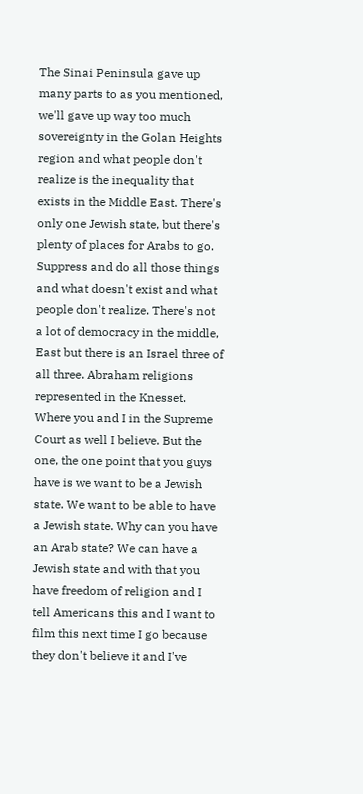The Sinai Peninsula gave up many parts to as you mentioned, we'll gave up way too much sovereignty in the Golan Heights region and what people don't realize is the inequality that exists in the Middle East. There's only one Jewish state, but there's plenty of places for Arabs to go. Suppress and do all those things and what doesn't exist and what people don't realize. There's not a lot of democracy in the middle, East but there is an Israel three of all three. Abraham religions represented in the Knesset. Where you and I in the Supreme Court as well I believe. But the one, the one point that you guys have is we want to be a Jewish state. We want to be able to have a Jewish state. Why can you have an Arab state? We can have a Jewish state and with that you have freedom of religion and I tell Americans this and I want to film this next time I go because they don't believe it and I've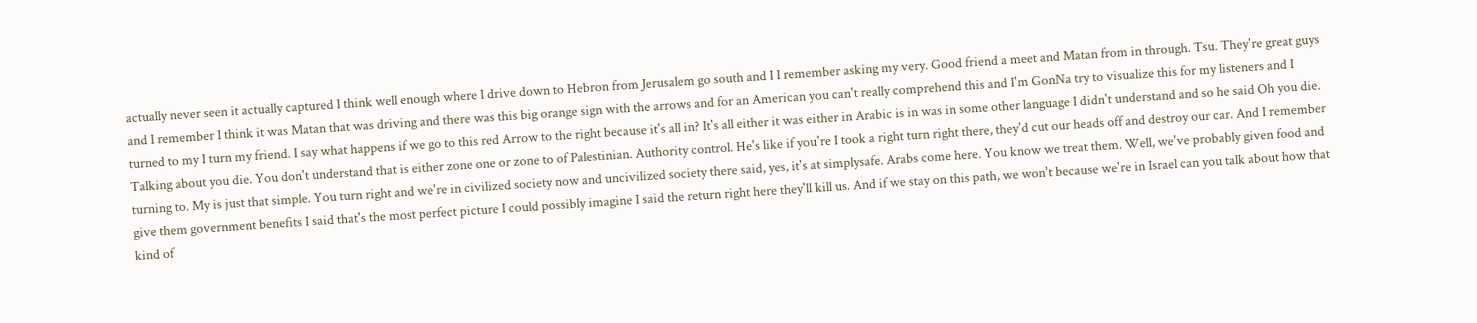actually never seen it actually captured I think well enough where I drive down to Hebron from Jerusalem go south and I I remember asking my very. Good friend a meet and Matan from in through. Tsu. They're great guys and I remember I think it was Matan that was driving and there was this big orange sign with the arrows and for an American you can't really comprehend this and I'm GonNa try to visualize this for my listeners and I turned to my I turn my friend. I say what happens if we go to this red Arrow to the right because it's all in? It's all either it was either in Arabic is in was in some other language I didn't understand and so he said Oh you die. Talking about you die. You don't understand that is either zone one or zone to of Palestinian. Authority control. He's like if you're I took a right turn right there, they'd cut our heads off and destroy our car. And I remember turning to. My is just that simple. You turn right and we're in civilized society now and uncivilized society there said, yes, it's at simplysafe. Arabs come here. You know we treat them. Well, we've probably given food and give them government benefits I said that's the most perfect picture I could possibly imagine I said the return right here they'll kill us. And if we stay on this path, we won't because we're in Israel can you talk about how that kind of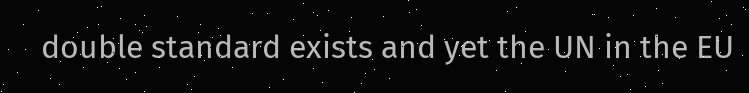double standard exists and yet the UN in the EU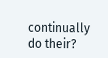continually do their?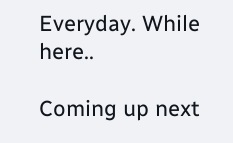Everyday. While here..

Coming up next